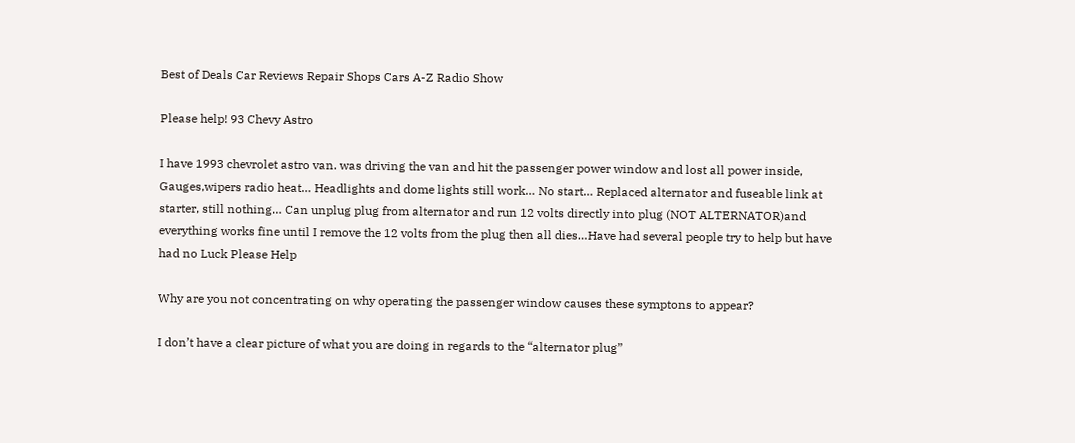Best of Deals Car Reviews Repair Shops Cars A-Z Radio Show

Please help! 93 Chevy Astro

I have 1993 chevrolet astro van. was driving the van and hit the passenger power window and lost all power inside, Gauges,wipers radio heat… Headlights and dome lights still work… No start… Replaced alternator and fuseable link at starter, still nothing… Can unplug plug from alternator and run 12 volts directly into plug (NOT ALTERNATOR)and everything works fine until I remove the 12 volts from the plug then all dies…Have had several people try to help but have had no Luck Please Help

Why are you not concentrating on why operating the passenger window causes these symptons to appear?

I don’t have a clear picture of what you are doing in regards to the “alternator plug”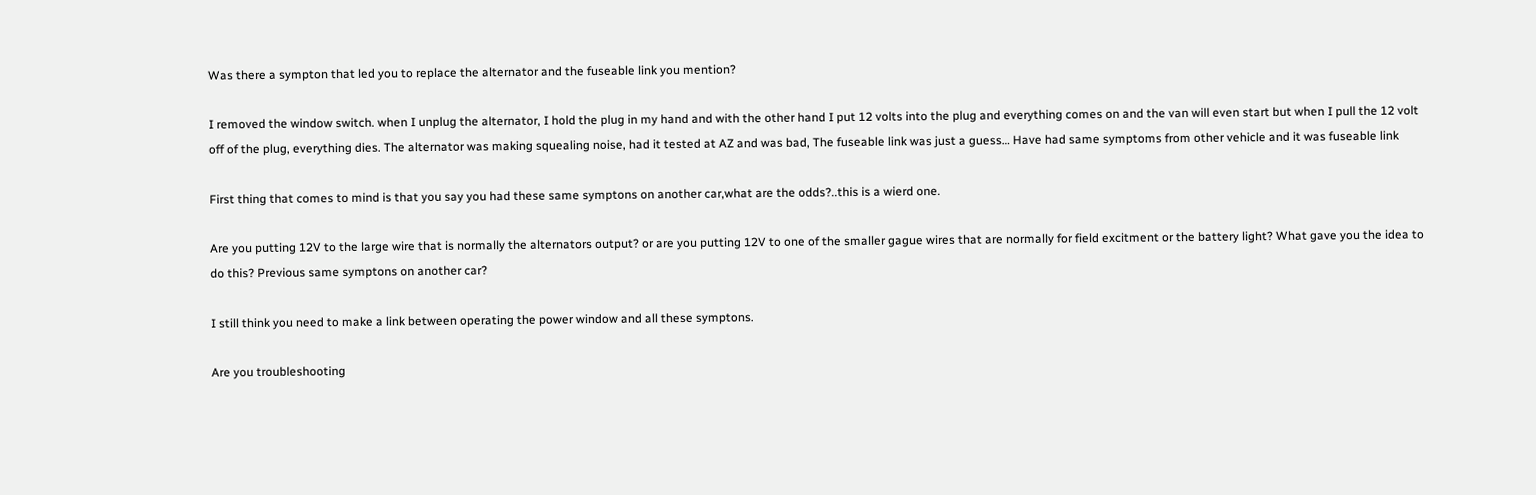Was there a sympton that led you to replace the alternator and the fuseable link you mention?

I removed the window switch. when I unplug the alternator, I hold the plug in my hand and with the other hand I put 12 volts into the plug and everything comes on and the van will even start but when I pull the 12 volt off of the plug, everything dies. The alternator was making squealing noise, had it tested at AZ and was bad, The fuseable link was just a guess… Have had same symptoms from other vehicle and it was fuseable link

First thing that comes to mind is that you say you had these same symptons on another car,what are the odds?..this is a wierd one.

Are you putting 12V to the large wire that is normally the alternators output? or are you putting 12V to one of the smaller gague wires that are normally for field excitment or the battery light? What gave you the idea to do this? Previous same symptons on another car?

I still think you need to make a link between operating the power window and all these symptons.

Are you troubleshooting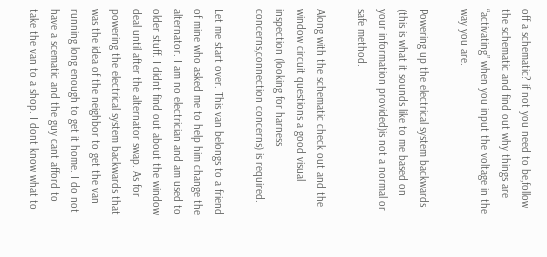off a schematic? if not you need to be,follow the schematic and find out why things are “activating” when you input the voltage in the way you are.

Powering up the electrical system backwards (this is what it sounds like to me based on your information provided)is not a normal or safe method.

Along with the schematic check out and the window circuit questions a good visual inspection (looking for harness concerns,connection concerns) is required.

Let me start over. This van belongs to a friend of mine who asked me to help him change the alternator. I am no electrician and am used to older stuff. I didnt find out about the window deal until after the alternator swap. As for powering the electrical system backwards that was the idea of the neighbor to get the van running long enough to get it home. I do not have a scematic and the guy cant afford to take the van to a shop. I dont know what to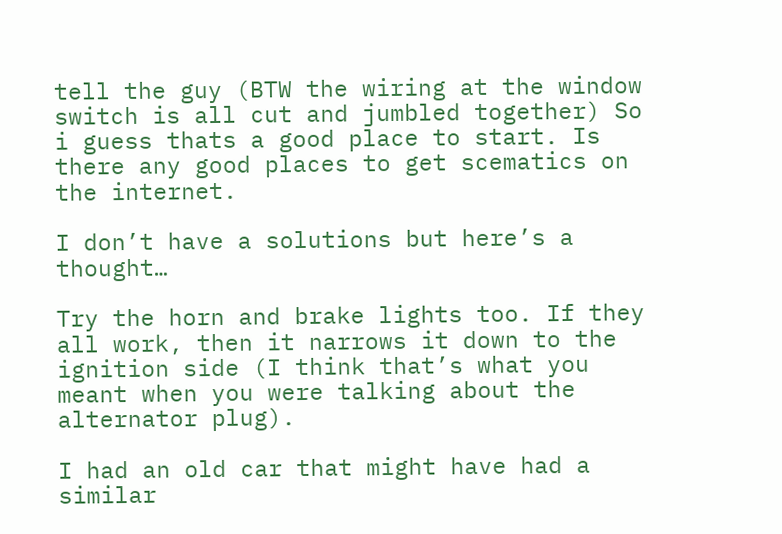tell the guy (BTW the wiring at the window switch is all cut and jumbled together) So i guess thats a good place to start. Is there any good places to get scematics on the internet.

I don’t have a solutions but here’s a thought…

Try the horn and brake lights too. If they all work, then it narrows it down to the ignition side (I think that’s what you meant when you were talking about the alternator plug).

I had an old car that might have had a similar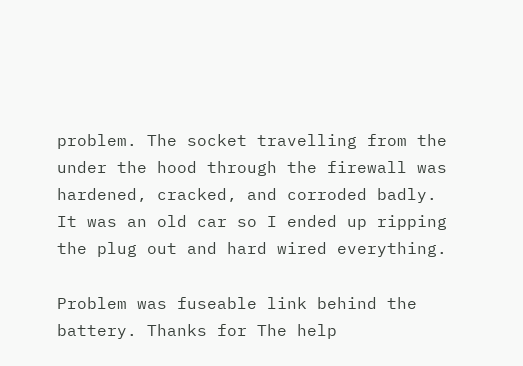problem. The socket travelling from the under the hood through the firewall was hardened, cracked, and corroded badly. It was an old car so I ended up ripping the plug out and hard wired everything.

Problem was fuseable link behind the battery. Thanks for The help